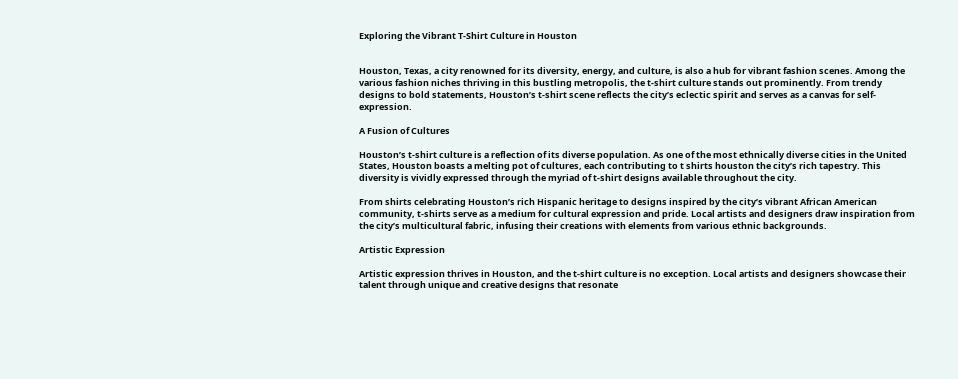Exploring the Vibrant T-Shirt Culture in Houston


Houston, Texas, a city renowned for its diversity, energy, and culture, is also a hub for vibrant fashion scenes. Among the various fashion niches thriving in this bustling metropolis, the t-shirt culture stands out prominently. From trendy designs to bold statements, Houston’s t-shirt scene reflects the city’s eclectic spirit and serves as a canvas for self-expression.

A Fusion of Cultures

Houston’s t-shirt culture is a reflection of its diverse population. As one of the most ethnically diverse cities in the United States, Houston boasts a melting pot of cultures, each contributing to t shirts houston the city’s rich tapestry. This diversity is vividly expressed through the myriad of t-shirt designs available throughout the city.

From shirts celebrating Houston’s rich Hispanic heritage to designs inspired by the city’s vibrant African American community, t-shirts serve as a medium for cultural expression and pride. Local artists and designers draw inspiration from the city’s multicultural fabric, infusing their creations with elements from various ethnic backgrounds.

Artistic Expression

Artistic expression thrives in Houston, and the t-shirt culture is no exception. Local artists and designers showcase their talent through unique and creative designs that resonate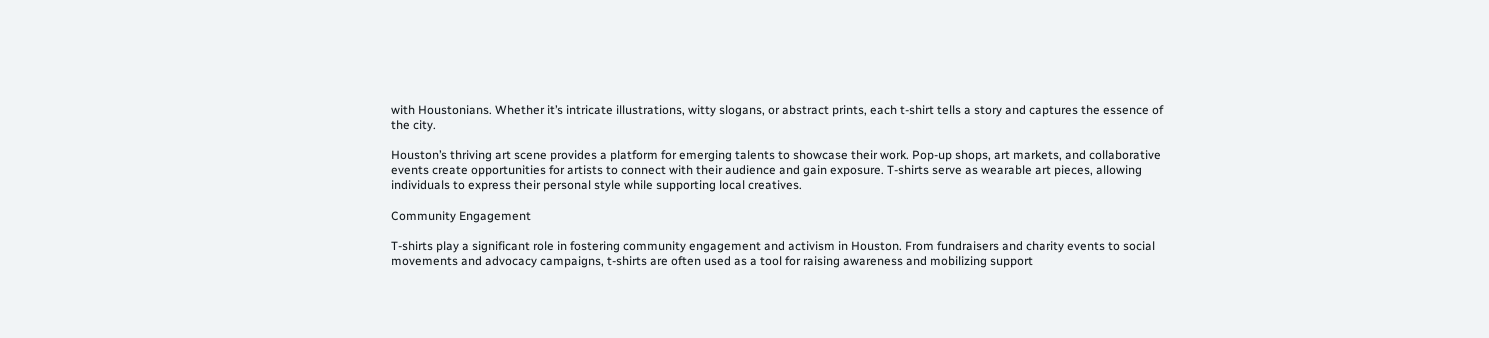with Houstonians. Whether it’s intricate illustrations, witty slogans, or abstract prints, each t-shirt tells a story and captures the essence of the city.

Houston’s thriving art scene provides a platform for emerging talents to showcase their work. Pop-up shops, art markets, and collaborative events create opportunities for artists to connect with their audience and gain exposure. T-shirts serve as wearable art pieces, allowing individuals to express their personal style while supporting local creatives.

Community Engagement

T-shirts play a significant role in fostering community engagement and activism in Houston. From fundraisers and charity events to social movements and advocacy campaigns, t-shirts are often used as a tool for raising awareness and mobilizing support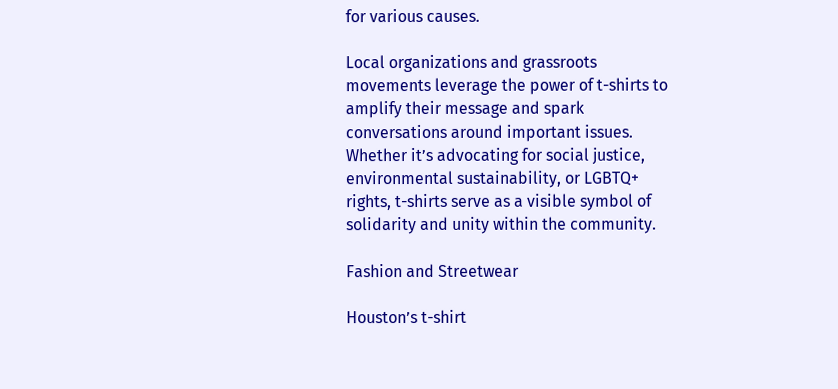for various causes.

Local organizations and grassroots movements leverage the power of t-shirts to amplify their message and spark conversations around important issues. Whether it’s advocating for social justice, environmental sustainability, or LGBTQ+ rights, t-shirts serve as a visible symbol of solidarity and unity within the community.

Fashion and Streetwear

Houston’s t-shirt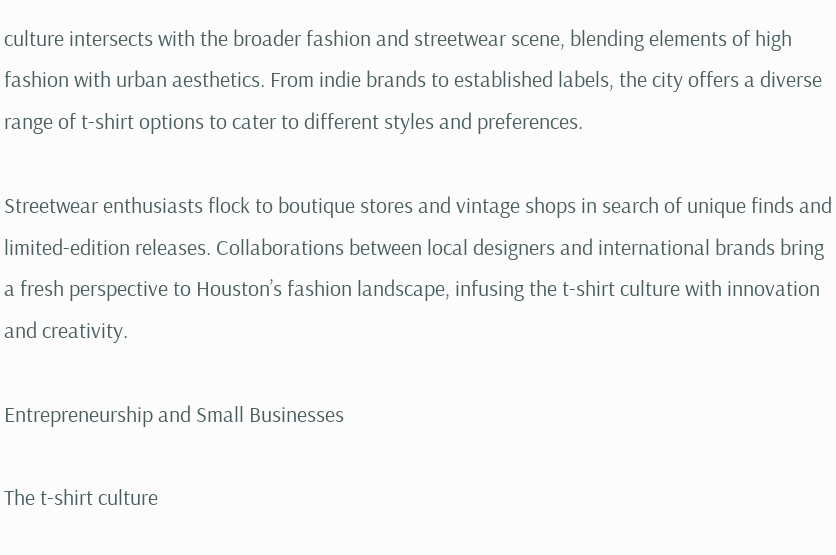culture intersects with the broader fashion and streetwear scene, blending elements of high fashion with urban aesthetics. From indie brands to established labels, the city offers a diverse range of t-shirt options to cater to different styles and preferences.

Streetwear enthusiasts flock to boutique stores and vintage shops in search of unique finds and limited-edition releases. Collaborations between local designers and international brands bring a fresh perspective to Houston’s fashion landscape, infusing the t-shirt culture with innovation and creativity.

Entrepreneurship and Small Businesses

The t-shirt culture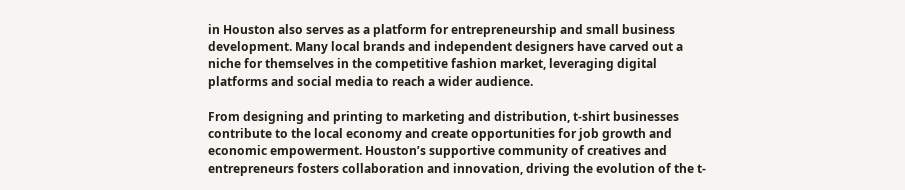in Houston also serves as a platform for entrepreneurship and small business development. Many local brands and independent designers have carved out a niche for themselves in the competitive fashion market, leveraging digital platforms and social media to reach a wider audience.

From designing and printing to marketing and distribution, t-shirt businesses contribute to the local economy and create opportunities for job growth and economic empowerment. Houston’s supportive community of creatives and entrepreneurs fosters collaboration and innovation, driving the evolution of the t-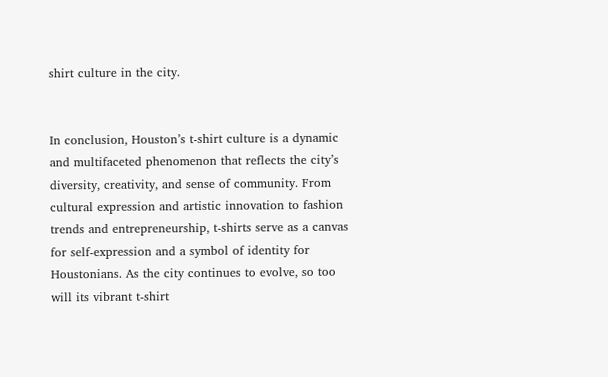shirt culture in the city.


In conclusion, Houston’s t-shirt culture is a dynamic and multifaceted phenomenon that reflects the city’s diversity, creativity, and sense of community. From cultural expression and artistic innovation to fashion trends and entrepreneurship, t-shirts serve as a canvas for self-expression and a symbol of identity for Houstonians. As the city continues to evolve, so too will its vibrant t-shirt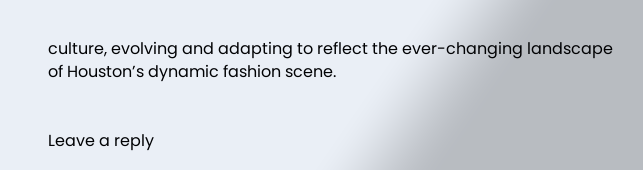culture, evolving and adapting to reflect the ever-changing landscape of Houston’s dynamic fashion scene.


Leave a reply